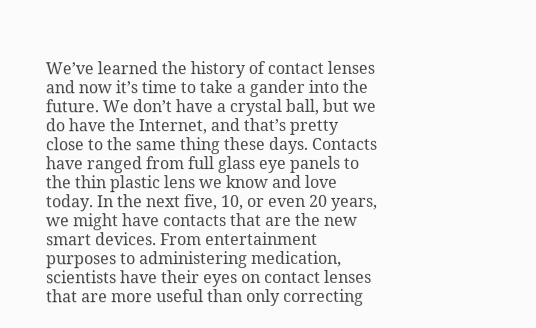We’ve learned the history of contact lenses and now it’s time to take a gander into the future. We don’t have a crystal ball, but we do have the Internet, and that’s pretty close to the same thing these days. Contacts have ranged from full glass eye panels to the thin plastic lens we know and love today. In the next five, 10, or even 20 years, we might have contacts that are the new smart devices. From entertainment purposes to administering medication, scientists have their eyes on contact lenses that are more useful than only correcting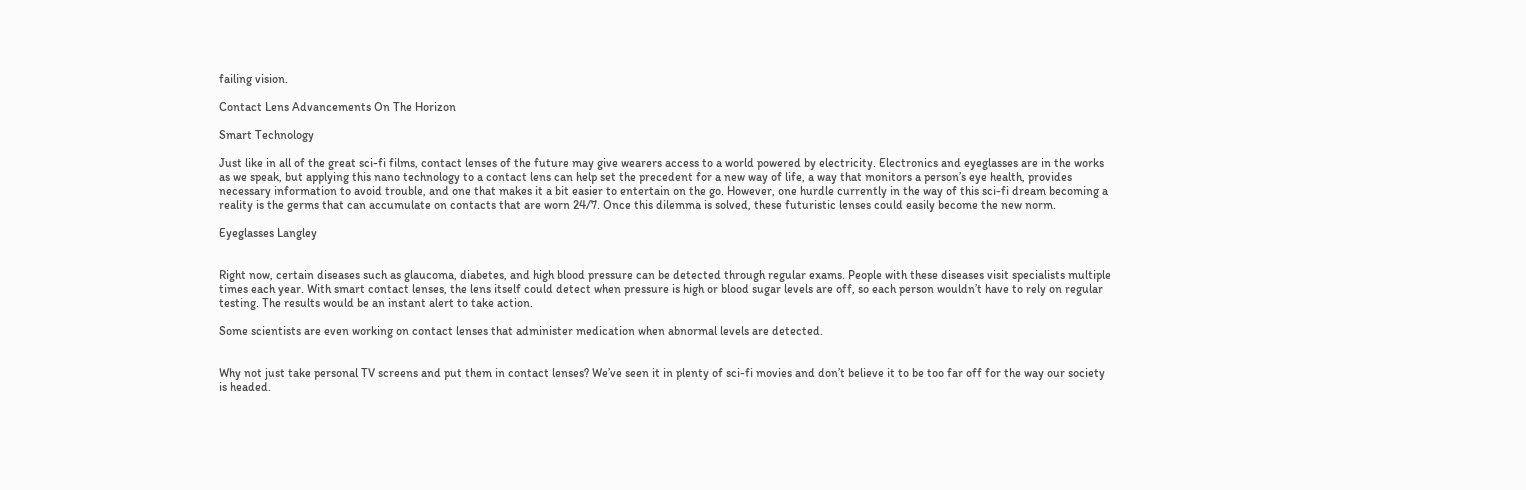failing vision.

Contact Lens Advancements On The Horizon

Smart Technology

Just like in all of the great sci-fi films, contact lenses of the future may give wearers access to a world powered by electricity. Electronics and eyeglasses are in the works as we speak, but applying this nano technology to a contact lens can help set the precedent for a new way of life, a way that monitors a person’s eye health, provides necessary information to avoid trouble, and one that makes it a bit easier to entertain on the go. However, one hurdle currently in the way of this sci-fi dream becoming a reality is the germs that can accumulate on contacts that are worn 24/7. Once this dilemma is solved, these futuristic lenses could easily become the new norm.

Eyeglasses Langley


Right now, certain diseases such as glaucoma, diabetes, and high blood pressure can be detected through regular exams. People with these diseases visit specialists multiple times each year. With smart contact lenses, the lens itself could detect when pressure is high or blood sugar levels are off, so each person wouldn’t have to rely on regular testing. The results would be an instant alert to take action.

Some scientists are even working on contact lenses that administer medication when abnormal levels are detected.


Why not just take personal TV screens and put them in contact lenses? We’ve seen it in plenty of sci-fi movies and don’t believe it to be too far off for the way our society is headed.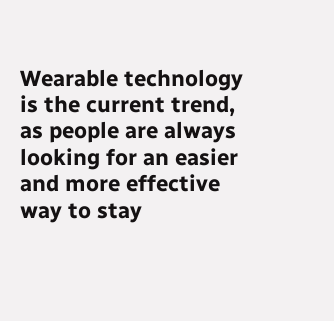Wearable technology is the current trend, as people are always looking for an easier and more effective way to stay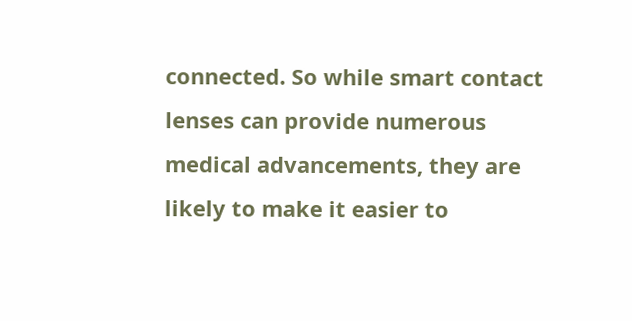connected. So while smart contact lenses can provide numerous medical advancements, they are likely to make it easier to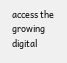access the growing digital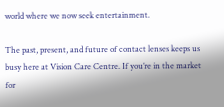world where we now seek entertainment.

The past, present, and future of contact lenses keeps us busy here at Vision Care Centre. If you’re in the market for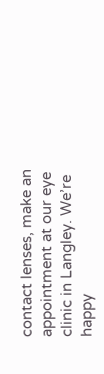contact lenses, make an appointment at our eye clinic in Langley. We’re happy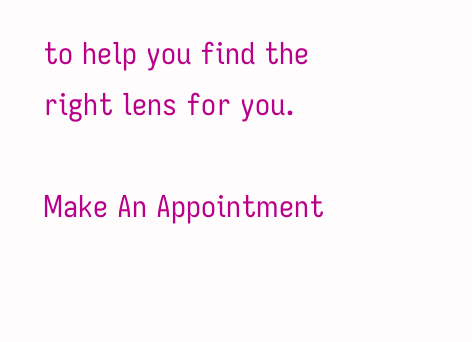to help you find the right lens for you.

Make An Appointment